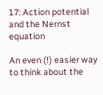17: Action potential and the Nernst equation

An even (!) easier way to think about the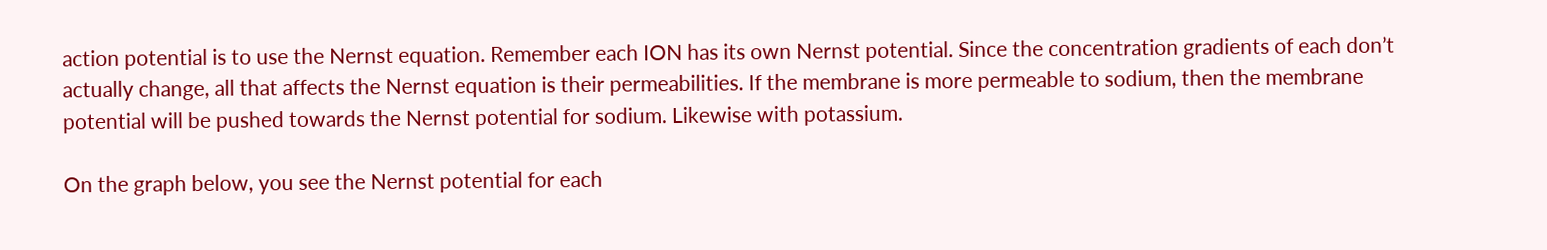action potential is to use the Nernst equation. Remember each ION has its own Nernst potential. Since the concentration gradients of each don’t actually change, all that affects the Nernst equation is their permeabilities. If the membrane is more permeable to sodium, then the membrane potential will be pushed towards the Nernst potential for sodium. Likewise with potassium.

On the graph below, you see the Nernst potential for each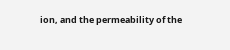ion, and the permeability of the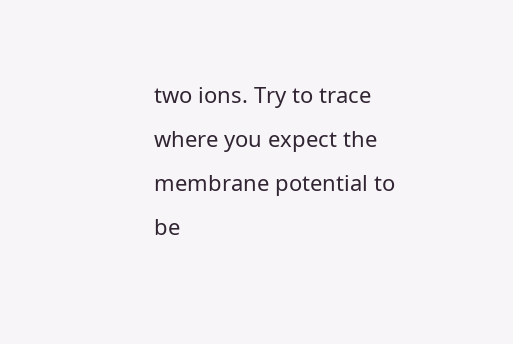two ions. Try to trace where you expect the membrane potential to be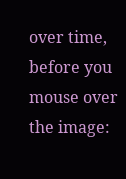over time, before you mouse over the image: